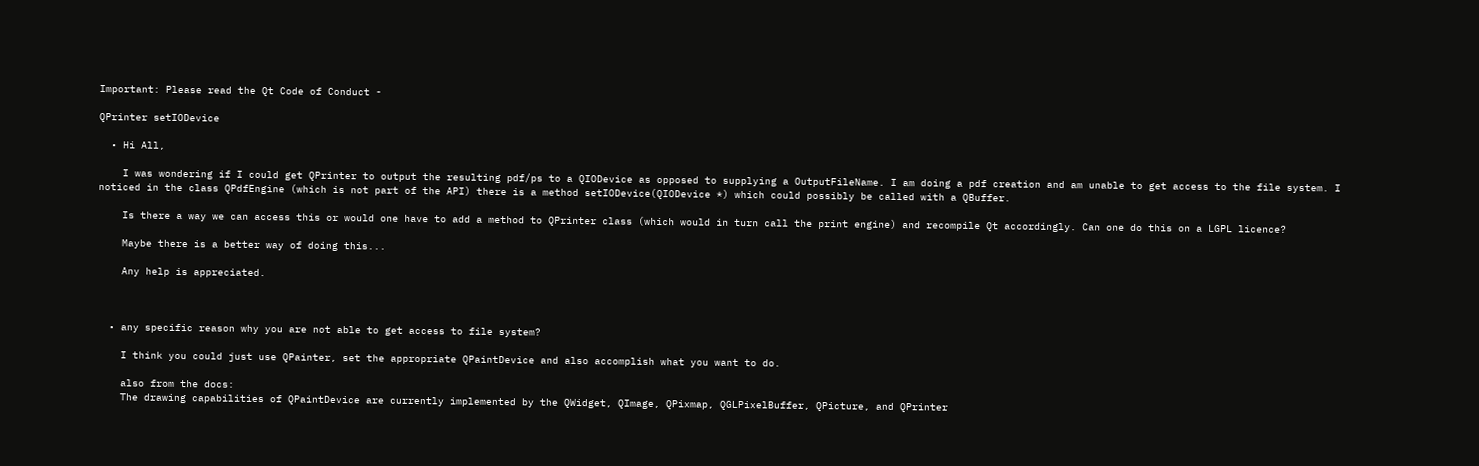Important: Please read the Qt Code of Conduct -

QPrinter setIODevice

  • Hi All,

    I was wondering if I could get QPrinter to output the resulting pdf/ps to a QIODevice as opposed to supplying a OutputFileName. I am doing a pdf creation and am unable to get access to the file system. I noticed in the class QPdfEngine (which is not part of the API) there is a method setIODevice(QIODevice *) which could possibly be called with a QBuffer.

    Is there a way we can access this or would one have to add a method to QPrinter class (which would in turn call the print engine) and recompile Qt accordingly. Can one do this on a LGPL licence?

    Maybe there is a better way of doing this...

    Any help is appreciated.



  • any specific reason why you are not able to get access to file system?

    I think you could just use QPainter, set the appropriate QPaintDevice and also accomplish what you want to do.

    also from the docs:
    The drawing capabilities of QPaintDevice are currently implemented by the QWidget, QImage, QPixmap, QGLPixelBuffer, QPicture, and QPrinter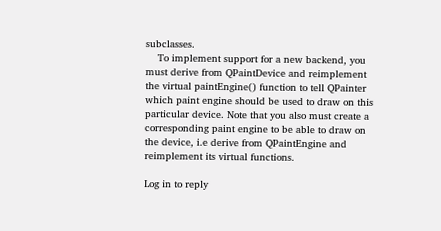subclasses.
    To implement support for a new backend, you must derive from QPaintDevice and reimplement the virtual paintEngine() function to tell QPainter which paint engine should be used to draw on this particular device. Note that you also must create a corresponding paint engine to be able to draw on the device, i.e derive from QPaintEngine and reimplement its virtual functions.

Log in to reply